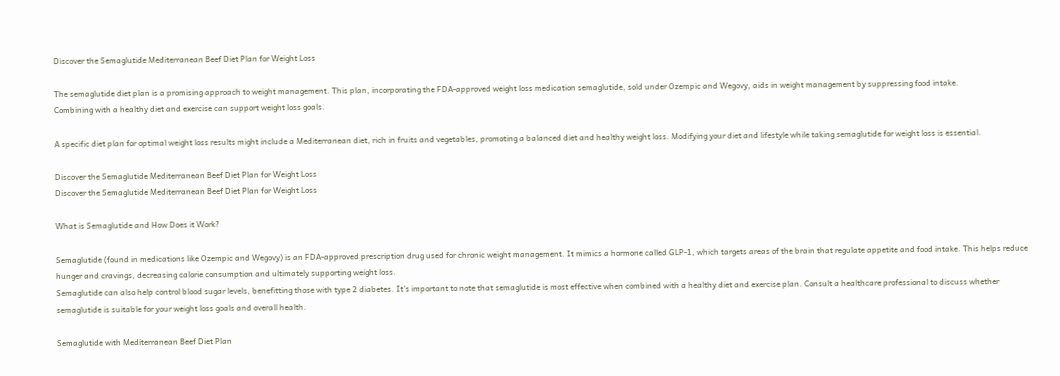Discover the Semaglutide Mediterranean Beef Diet Plan for Weight Loss

The semaglutide diet plan is a promising approach to weight management. This plan, incorporating the FDA-approved weight loss medication semaglutide, sold under Ozempic and Wegovy, aids in weight management by suppressing food intake.
Combining with a healthy diet and exercise can support weight loss goals.

A specific diet plan for optimal weight loss results might include a Mediterranean diet, rich in fruits and vegetables, promoting a balanced diet and healthy weight loss. Modifying your diet and lifestyle while taking semaglutide for weight loss is essential.

Discover the Semaglutide Mediterranean Beef Diet Plan for Weight Loss
Discover the Semaglutide Mediterranean Beef Diet Plan for Weight Loss

What is Semaglutide and How Does it Work?

Semaglutide (found in medications like Ozempic and Wegovy) is an FDA-approved prescription drug used for chronic weight management. It mimics a hormone called GLP-1, which targets areas of the brain that regulate appetite and food intake. This helps reduce hunger and cravings, decreasing calorie consumption and ultimately supporting weight loss.
Semaglutide can also help control blood sugar levels, benefitting those with type 2 diabetes. It's important to note that semaglutide is most effective when combined with a healthy diet and exercise plan. Consult a healthcare professional to discuss whether semaglutide is suitable for your weight loss goals and overall health.

Semaglutide with Mediterranean Beef Diet Plan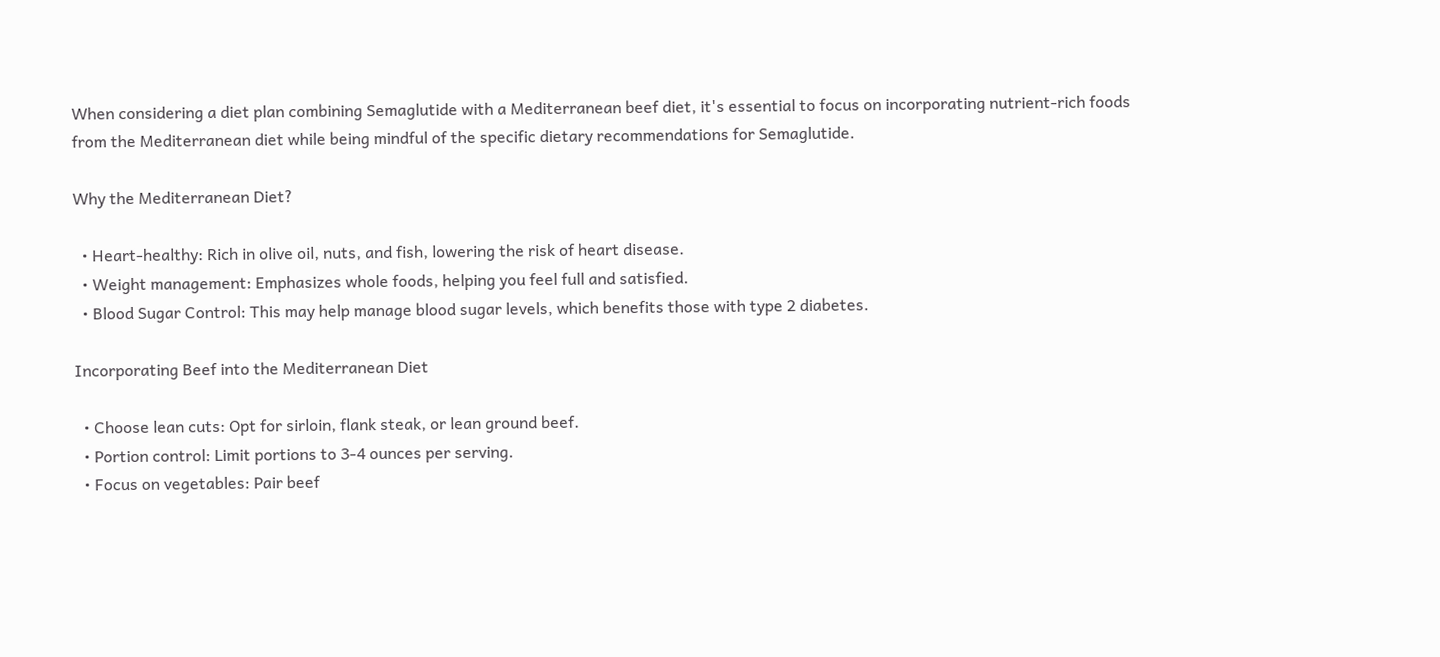When considering a diet plan combining Semaglutide with a Mediterranean beef diet, it's essential to focus on incorporating nutrient-rich foods from the Mediterranean diet while being mindful of the specific dietary recommendations for Semaglutide.

Why the Mediterranean Diet?

  • Heart-healthy: Rich in olive oil, nuts, and fish, lowering the risk of heart disease.
  • Weight management: Emphasizes whole foods, helping you feel full and satisfied.
  • Blood Sugar Control: This may help manage blood sugar levels, which benefits those with type 2 diabetes.

Incorporating Beef into the Mediterranean Diet

  • Choose lean cuts: Opt for sirloin, flank steak, or lean ground beef.
  • Portion control: Limit portions to 3-4 ounces per serving.
  • Focus on vegetables: Pair beef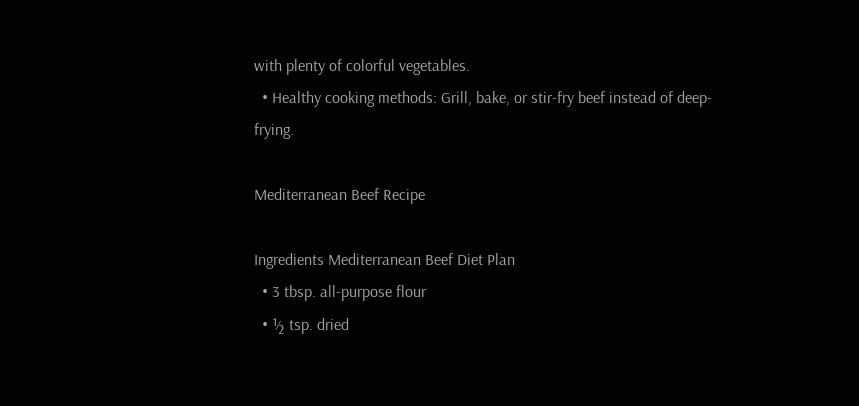with plenty of colorful vegetables.
  • Healthy cooking methods: Grill, bake, or stir-fry beef instead of deep-frying.

Mediterranean Beef Recipe

Ingredients Mediterranean Beef Diet Plan
  • 3 tbsp. all-purpose flour
  • ½ tsp. dried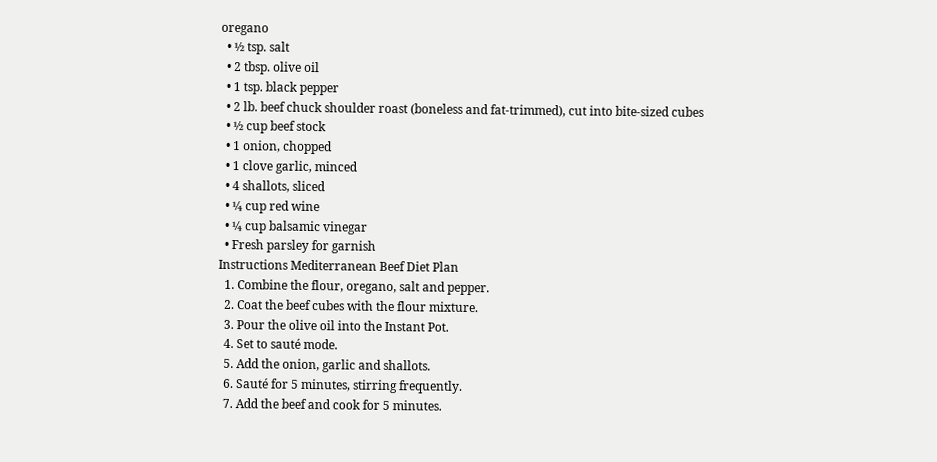oregano
  • ½ tsp. salt
  • 2 tbsp. olive oil
  • 1 tsp. black pepper
  • 2 lb. beef chuck shoulder roast (boneless and fat-trimmed), cut into bite-sized cubes
  • ½ cup beef stock
  • 1 onion, chopped
  • 1 clove garlic, minced
  • 4 shallots, sliced
  • ¼ cup red wine
  • ¼ cup balsamic vinegar
  • Fresh parsley for garnish
Instructions Mediterranean Beef Diet Plan
  1. Combine the flour, oregano, salt and pepper.
  2. Coat the beef cubes with the flour mixture.
  3. Pour the olive oil into the Instant Pot.
  4. Set to sauté mode.
  5. Add the onion, garlic and shallots.
  6. Sauté for 5 minutes, stirring frequently.
  7. Add the beef and cook for 5 minutes.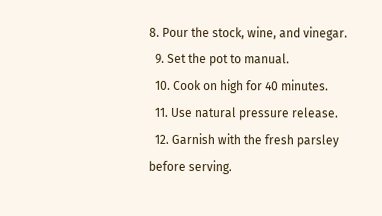8. Pour the stock, wine, and vinegar.
  9. Set the pot to manual.
  10. Cook on high for 40 minutes.
  11. Use natural pressure release.
  12. Garnish with the fresh parsley before serving.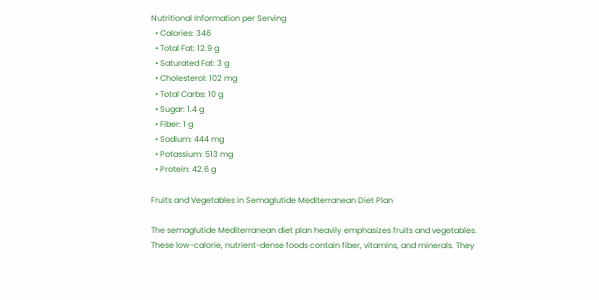Nutritional Information per Serving
  • Calories: 346
  • Total Fat: 12.9 g
  • Saturated Fat: 3 g
  • Cholesterol: 102 mg
  • Total Carbs: 10 g
  • Sugar: 1.4 g
  • Fiber: 1 g
  • Sodium: 444 mg
  • Potassium: 513 mg
  • Protein: 42.6 g

Fruits and Vegetables in Semaglutide Mediterranean Diet Plan

The semaglutide Mediterranean diet plan heavily emphasizes fruits and vegetables. These low-calorie, nutrient-dense foods contain fiber, vitamins, and minerals. They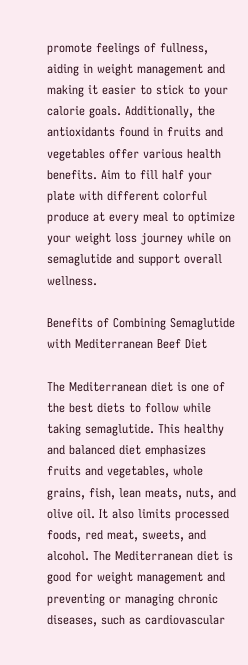promote feelings of fullness, aiding in weight management and making it easier to stick to your calorie goals. Additionally, the antioxidants found in fruits and vegetables offer various health benefits. Aim to fill half your plate with different colorful produce at every meal to optimize your weight loss journey while on semaglutide and support overall wellness.

Benefits of Combining Semaglutide with Mediterranean Beef Diet

The Mediterranean diet is one of the best diets to follow while taking semaglutide. This healthy and balanced diet emphasizes fruits and vegetables, whole grains, fish, lean meats, nuts, and olive oil. It also limits processed foods, red meat, sweets, and alcohol. The Mediterranean diet is good for weight management and preventing or managing chronic diseases, such as cardiovascular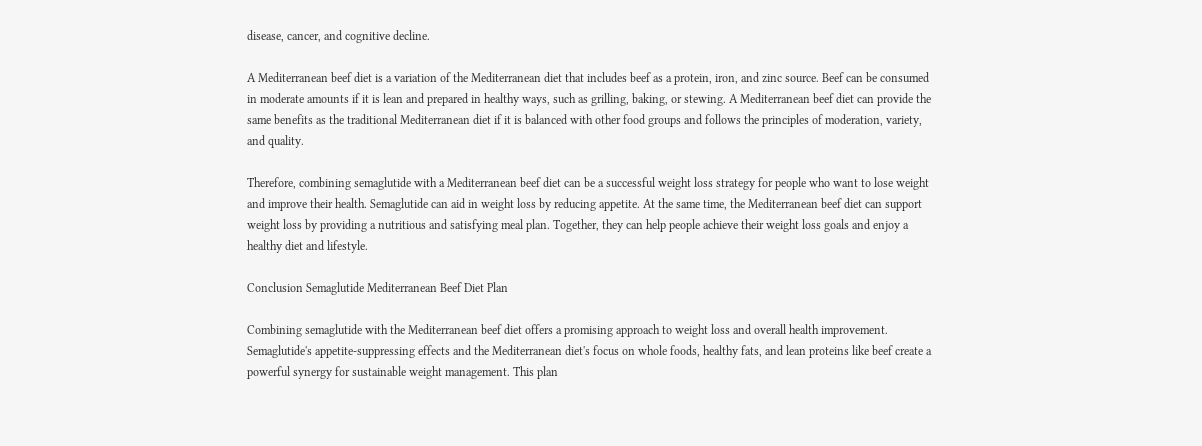disease, cancer, and cognitive decline.

A Mediterranean beef diet is a variation of the Mediterranean diet that includes beef as a protein, iron, and zinc source. Beef can be consumed in moderate amounts if it is lean and prepared in healthy ways, such as grilling, baking, or stewing. A Mediterranean beef diet can provide the same benefits as the traditional Mediterranean diet if it is balanced with other food groups and follows the principles of moderation, variety, and quality.

Therefore, combining semaglutide with a Mediterranean beef diet can be a successful weight loss strategy for people who want to lose weight and improve their health. Semaglutide can aid in weight loss by reducing appetite. At the same time, the Mediterranean beef diet can support weight loss by providing a nutritious and satisfying meal plan. Together, they can help people achieve their weight loss goals and enjoy a healthy diet and lifestyle.

Conclusion Semaglutide Mediterranean Beef Diet Plan

Combining semaglutide with the Mediterranean beef diet offers a promising approach to weight loss and overall health improvement. Semaglutide's appetite-suppressing effects and the Mediterranean diet's focus on whole foods, healthy fats, and lean proteins like beef create a powerful synergy for sustainable weight management. This plan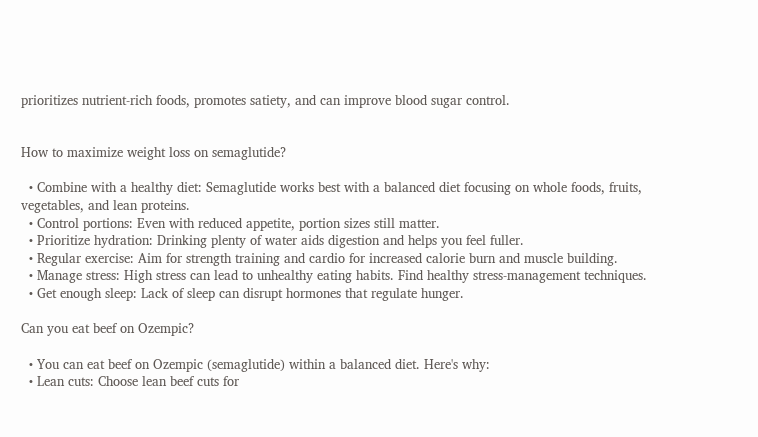prioritizes nutrient-rich foods, promotes satiety, and can improve blood sugar control.


How to maximize weight loss on semaglutide?

  • Combine with a healthy diet: Semaglutide works best with a balanced diet focusing on whole foods, fruits, vegetables, and lean proteins.
  • Control portions: Even with reduced appetite, portion sizes still matter.
  • Prioritize hydration: Drinking plenty of water aids digestion and helps you feel fuller.
  • Regular exercise: Aim for strength training and cardio for increased calorie burn and muscle building.
  • Manage stress: High stress can lead to unhealthy eating habits. Find healthy stress-management techniques.
  • Get enough sleep: Lack of sleep can disrupt hormones that regulate hunger.

Can you eat beef on Ozempic?

  • You can eat beef on Ozempic (semaglutide) within a balanced diet. Here's why:
  • Lean cuts: Choose lean beef cuts for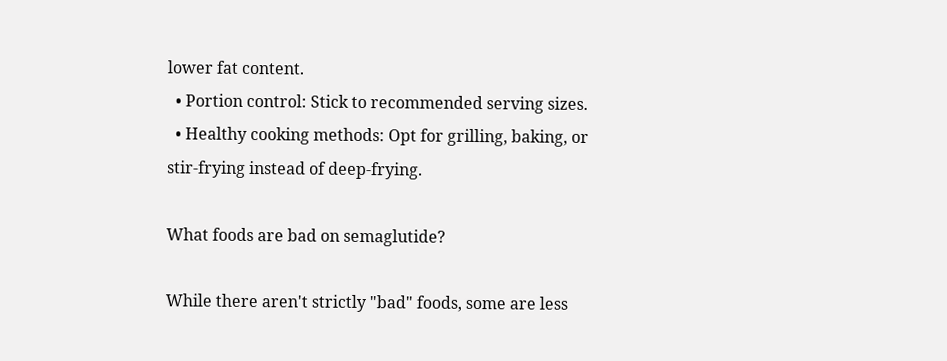lower fat content.
  • Portion control: Stick to recommended serving sizes.
  • Healthy cooking methods: Opt for grilling, baking, or stir-frying instead of deep-frying.

What foods are bad on semaglutide?

While there aren't strictly "bad" foods, some are less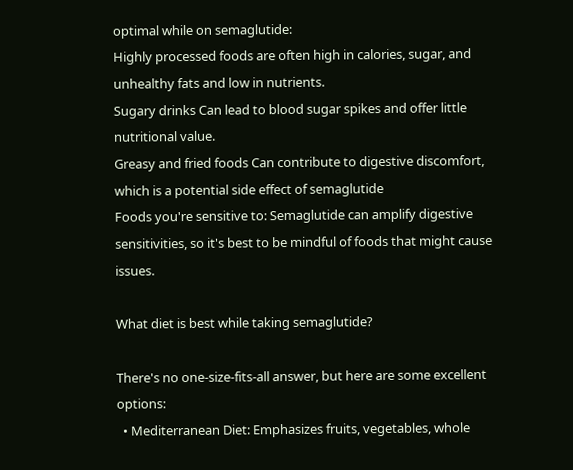optimal while on semaglutide:
Highly processed foods are often high in calories, sugar, and unhealthy fats and low in nutrients.
Sugary drinks Can lead to blood sugar spikes and offer little nutritional value.
Greasy and fried foods Can contribute to digestive discomfort, which is a potential side effect of semaglutide
Foods you're sensitive to: Semaglutide can amplify digestive sensitivities, so it's best to be mindful of foods that might cause issues.

What diet is best while taking semaglutide?

There's no one-size-fits-all answer, but here are some excellent options:
  • Mediterranean Diet: Emphasizes fruits, vegetables, whole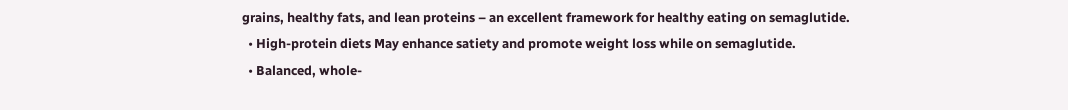grains, healthy fats, and lean proteins – an excellent framework for healthy eating on semaglutide.
  • High-protein diets May enhance satiety and promote weight loss while on semaglutide.
  • Balanced, whole-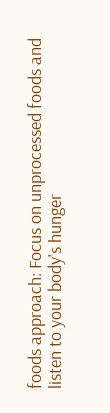foods approach: Focus on unprocessed foods and listen to your body's hunger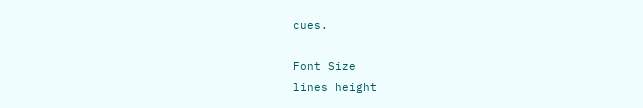cues.

Font Size
lines height